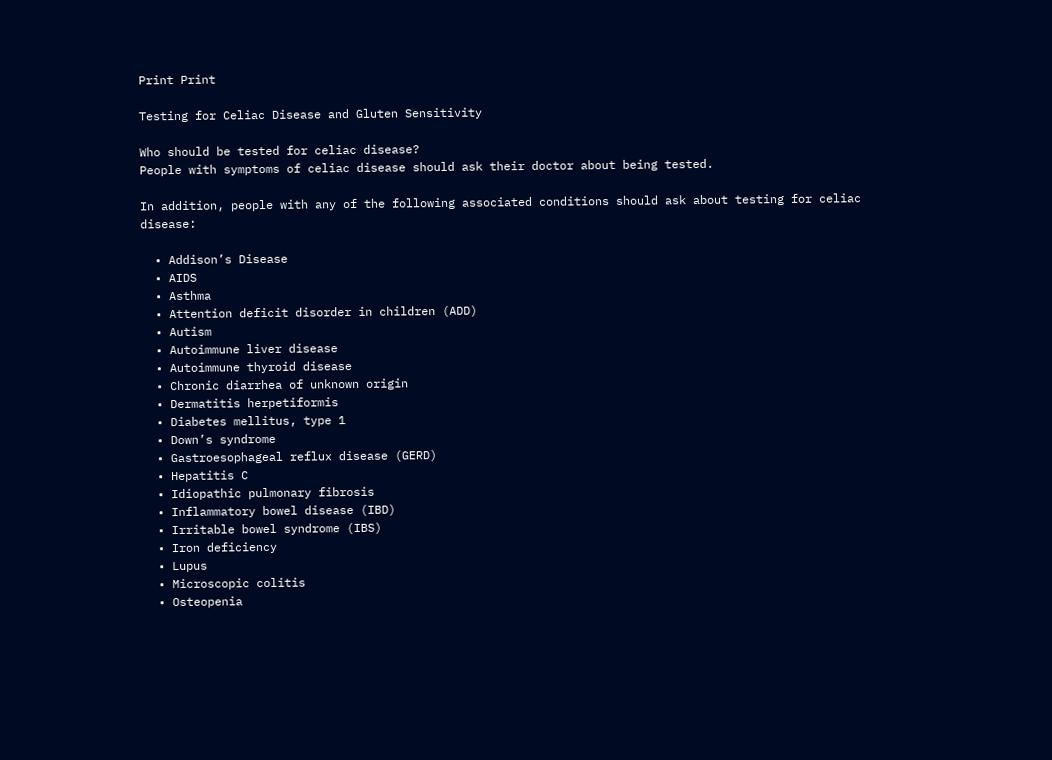Print Print

Testing for Celiac Disease and Gluten Sensitivity

Who should be tested for celiac disease?
People with symptoms of celiac disease should ask their doctor about being tested.

In addition, people with any of the following associated conditions should ask about testing for celiac disease:

  • Addison’s Disease
  • AIDS
  • Asthma
  • Attention deficit disorder in children (ADD)
  • Autism
  • Autoimmune liver disease
  • Autoimmune thyroid disease
  • Chronic diarrhea of unknown origin
  • Dermatitis herpetiformis
  • Diabetes mellitus, type 1
  • Down’s syndrome
  • Gastroesophageal reflux disease (GERD)
  • Hepatitis C
  • Idiopathic pulmonary fibrosis
  • Inflammatory bowel disease (IBD)
  • Irritable bowel syndrome (IBS)
  • Iron deficiency
  • Lupus
  • Microscopic colitis
  • Osteopenia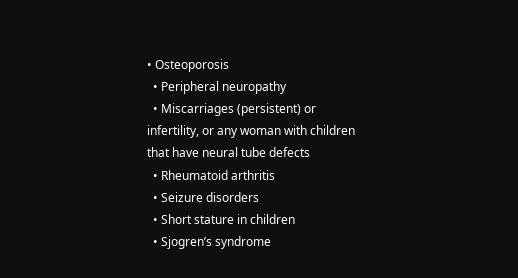• Osteoporosis
  • Peripheral neuropathy
  • Miscarriages (persistent) or infertility, or any woman with children that have neural tube defects
  • Rheumatoid arthritis
  • Seizure disorders
  • Short stature in children
  • Sjogren’s syndrome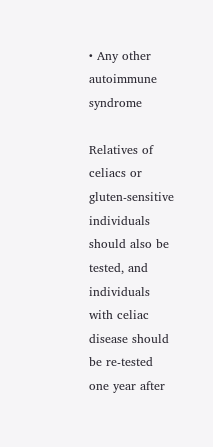• Any other autoimmune syndrome

Relatives of celiacs or gluten-sensitive individuals should also be tested, and individuals with celiac disease should be re-tested one year after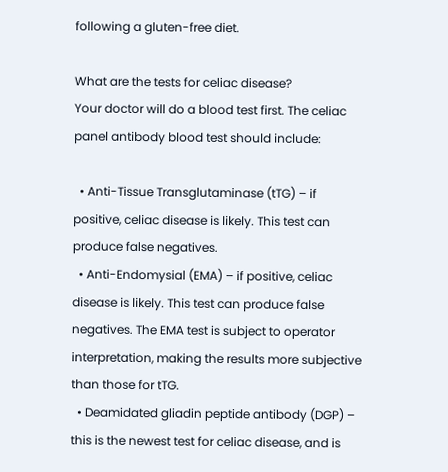following a gluten-free diet.

What are the tests for celiac disease?
Your doctor will do a blood test first. The celiac panel antibody blood test should include:

  • Anti-Tissue Transglutaminase (tTG) – if positive, celiac disease is likely. This test can produce false negatives.
  • Anti-Endomysial (EMA) – if positive, celiac disease is likely. This test can produce false negatives. The EMA test is subject to operator interpretation, making the results more subjective than those for tTG.
  • Deamidated gliadin peptide antibody (DGP) – this is the newest test for celiac disease, and is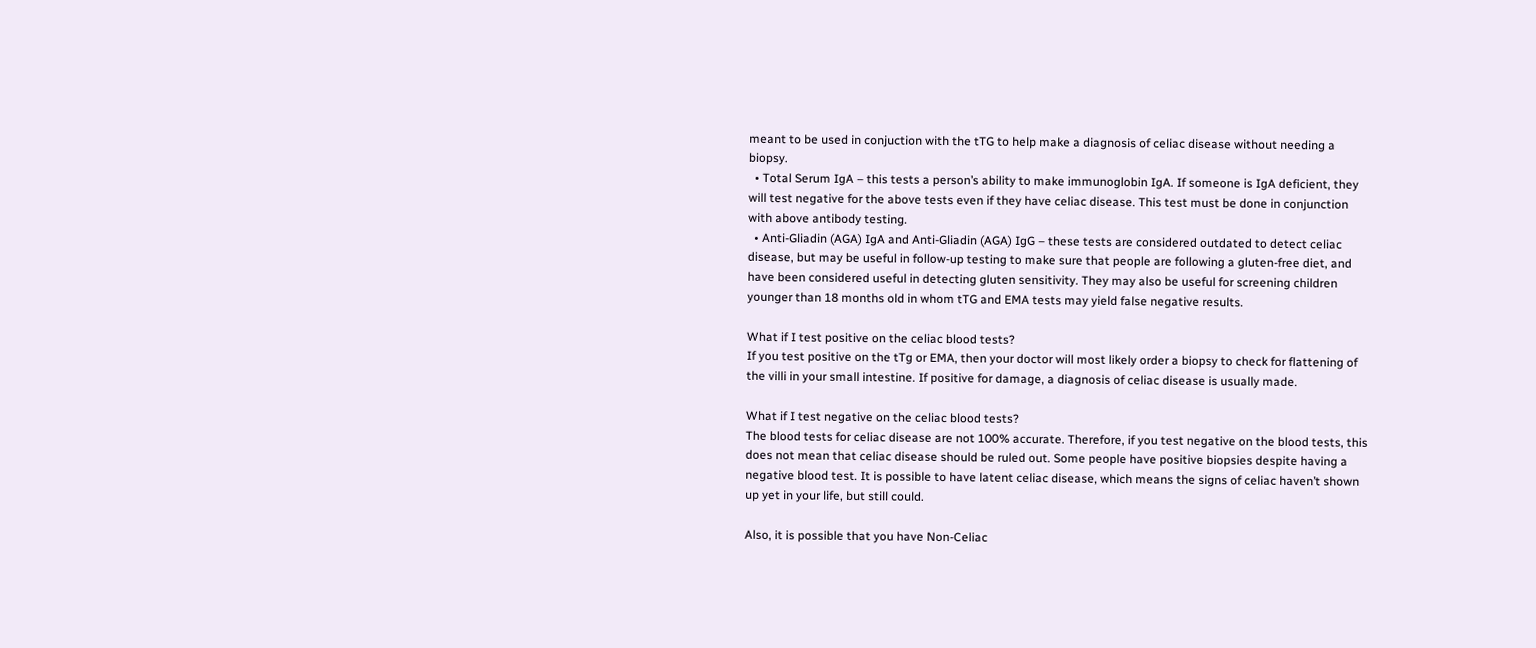meant to be used in conjuction with the tTG to help make a diagnosis of celiac disease without needing a biopsy.
  • Total Serum IgA – this tests a person’s ability to make immunoglobin IgA. If someone is IgA deficient, they will test negative for the above tests even if they have celiac disease. This test must be done in conjunction with above antibody testing.
  • Anti-Gliadin (AGA) IgA and Anti-Gliadin (AGA) IgG – these tests are considered outdated to detect celiac disease, but may be useful in follow-up testing to make sure that people are following a gluten-free diet, and have been considered useful in detecting gluten sensitivity. They may also be useful for screening children younger than 18 months old in whom tTG and EMA tests may yield false negative results.

What if I test positive on the celiac blood tests?
If you test positive on the tTg or EMA, then your doctor will most likely order a biopsy to check for flattening of the villi in your small intestine. If positive for damage, a diagnosis of celiac disease is usually made.

What if I test negative on the celiac blood tests?
The blood tests for celiac disease are not 100% accurate. Therefore, if you test negative on the blood tests, this does not mean that celiac disease should be ruled out. Some people have positive biopsies despite having a negative blood test. It is possible to have latent celiac disease, which means the signs of celiac haven’t shown up yet in your life, but still could.

Also, it is possible that you have Non-Celiac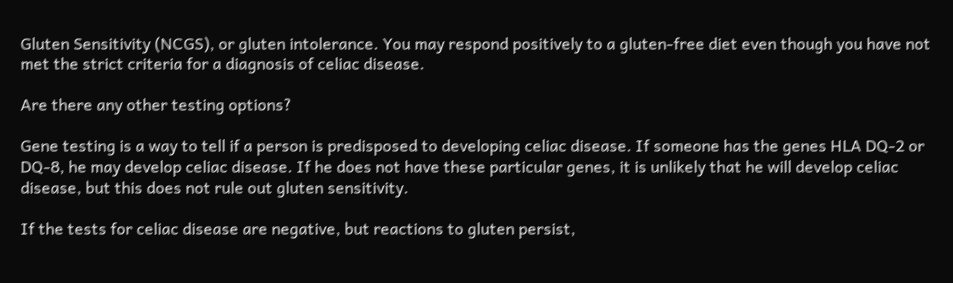Gluten Sensitivity (NCGS), or gluten intolerance. You may respond positively to a gluten-free diet even though you have not met the strict criteria for a diagnosis of celiac disease.

Are there any other testing options?

Gene testing is a way to tell if a person is predisposed to developing celiac disease. If someone has the genes HLA DQ-2 or DQ-8, he may develop celiac disease. If he does not have these particular genes, it is unlikely that he will develop celiac disease, but this does not rule out gluten sensitivity.

If the tests for celiac disease are negative, but reactions to gluten persist,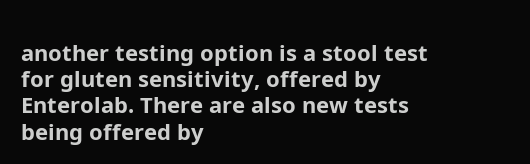another testing option is a stool test for gluten sensitivity, offered by Enterolab. There are also new tests being offered by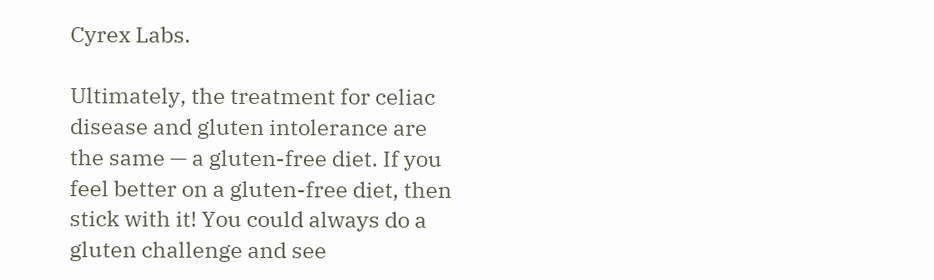Cyrex Labs.

Ultimately, the treatment for celiac disease and gluten intolerance are the same — a gluten-free diet. If you feel better on a gluten-free diet, then stick with it! You could always do a gluten challenge and see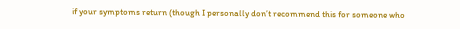if your symptoms return (though I personally don’t recommend this for someone who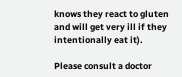knows they react to gluten and will get very ill if they intentionally eat it).

Please consult a doctor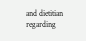and dietitian regarding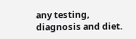any testing, diagnosis and diet.